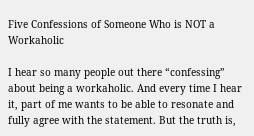Five Confessions of Someone Who is NOT a Workaholic

I hear so many people out there “confessing” about being a workaholic. And every time I hear it, part of me wants to be able to resonate and fully agree with the statement. But the truth is,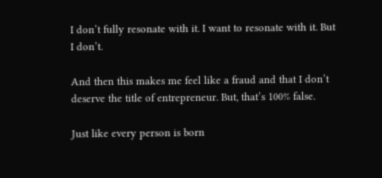I don’t fully resonate with it. I want to resonate with it. But I don’t.

And then this makes me feel like a fraud and that I don’t deserve the title of entrepreneur. But, that’s 100% false.

Just like every person is born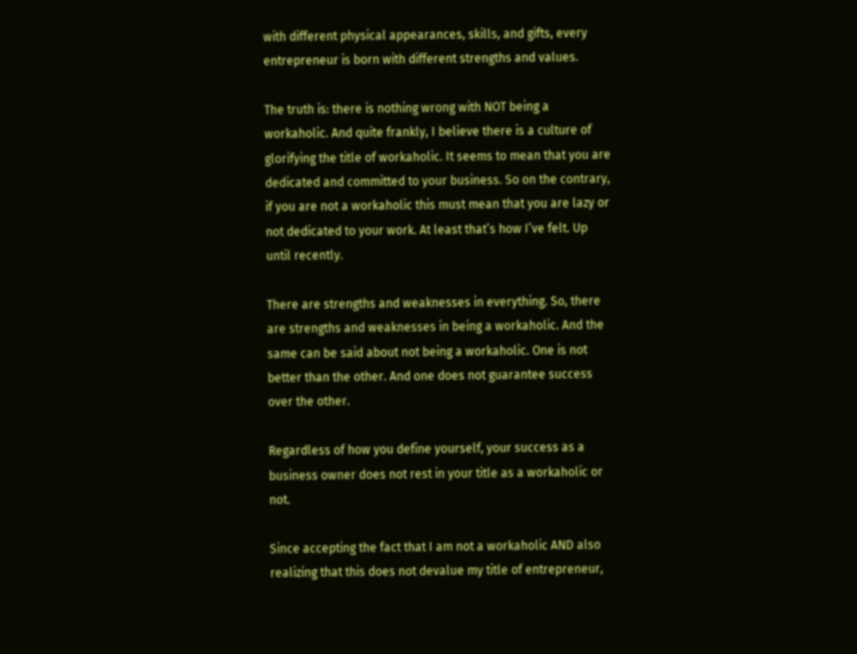with different physical appearances, skills, and gifts, every entrepreneur is born with different strengths and values.

The truth is: there is nothing wrong with NOT being a workaholic. And quite frankly, I believe there is a culture of glorifying the title of workaholic. It seems to mean that you are dedicated and committed to your business. So on the contrary, if you are not a workaholic this must mean that you are lazy or not dedicated to your work. At least that’s how I’ve felt. Up until recently.

There are strengths and weaknesses in everything. So, there are strengths and weaknesses in being a workaholic. And the same can be said about not being a workaholic. One is not better than the other. And one does not guarantee success over the other.

Regardless of how you define yourself, your success as a business owner does not rest in your title as a workaholic or not.

Since accepting the fact that I am not a workaholic AND also realizing that this does not devalue my title of entrepreneur,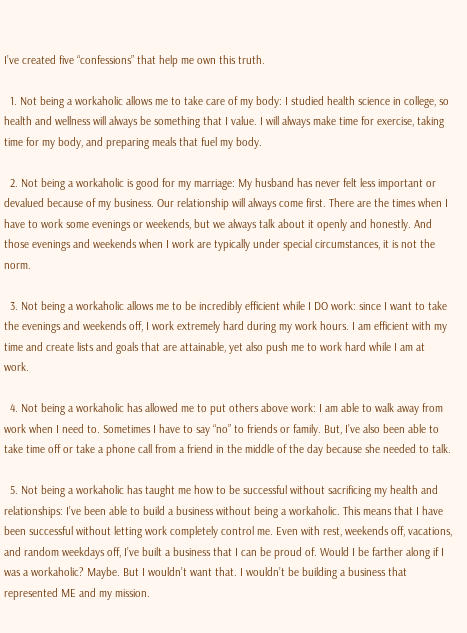I’ve created five “confessions” that help me own this truth.

  1. Not being a workaholic allows me to take care of my body: I studied health science in college, so health and wellness will always be something that I value. I will always make time for exercise, taking time for my body, and preparing meals that fuel my body.

  2. Not being a workaholic is good for my marriage: My husband has never felt less important or devalued because of my business. Our relationship will always come first. There are the times when I have to work some evenings or weekends, but we always talk about it openly and honestly. And those evenings and weekends when I work are typically under special circumstances, it is not the norm.

  3. Not being a workaholic allows me to be incredibly efficient while I DO work: since I want to take the evenings and weekends off, I work extremely hard during my work hours. I am efficient with my time and create lists and goals that are attainable, yet also push me to work hard while I am at work.

  4. Not being a workaholic has allowed me to put others above work: I am able to walk away from work when I need to. Sometimes I have to say “no” to friends or family. But, I’ve also been able to take time off or take a phone call from a friend in the middle of the day because she needed to talk.

  5. Not being a workaholic has taught me how to be successful without sacrificing my health and relationships: I’ve been able to build a business without being a workaholic. This means that I have been successful without letting work completely control me. Even with rest, weekends off, vacations, and random weekdays off, I’ve built a business that I can be proud of. Would I be farther along if I was a workaholic? Maybe. But I wouldn’t want that. I wouldn’t be building a business that represented ME and my mission.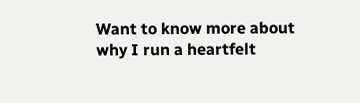Want to know more about why I run a heartfelt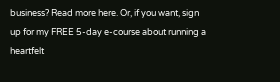business? Read more here. Or, if you want, sign up for my FREE 5-day e-course about running a heartfelt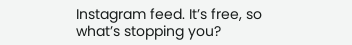Instagram feed. It’s free, so what’s stopping you?